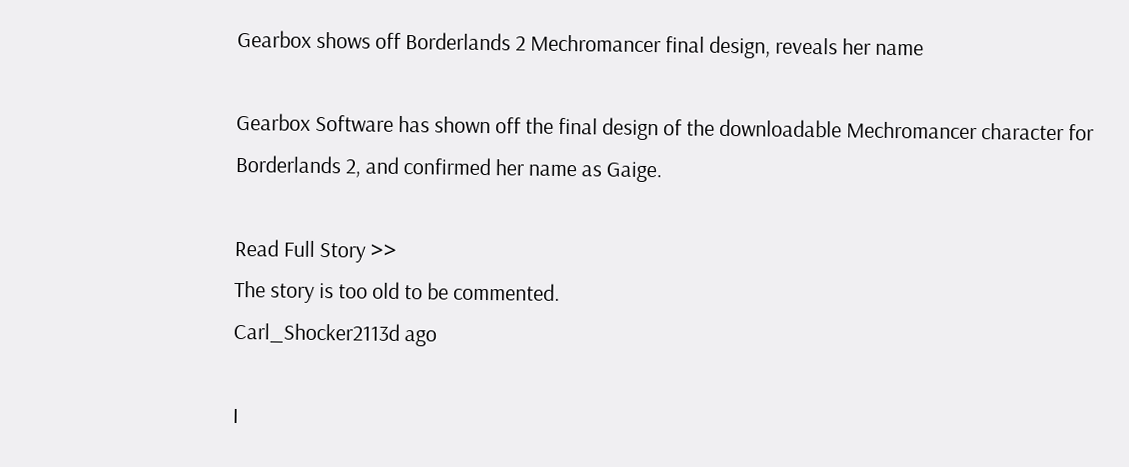Gearbox shows off Borderlands 2 Mechromancer final design, reveals her name

Gearbox Software has shown off the final design of the downloadable Mechromancer character for Borderlands 2, and confirmed her name as Gaige.

Read Full Story >>
The story is too old to be commented.
Carl_Shocker2113d ago

I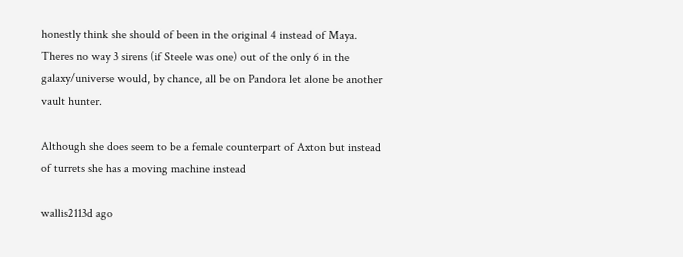honestly think she should of been in the original 4 instead of Maya. Theres no way 3 sirens (if Steele was one) out of the only 6 in the galaxy/universe would, by chance, all be on Pandora let alone be another vault hunter.

Although she does seem to be a female counterpart of Axton but instead of turrets she has a moving machine instead

wallis2113d ago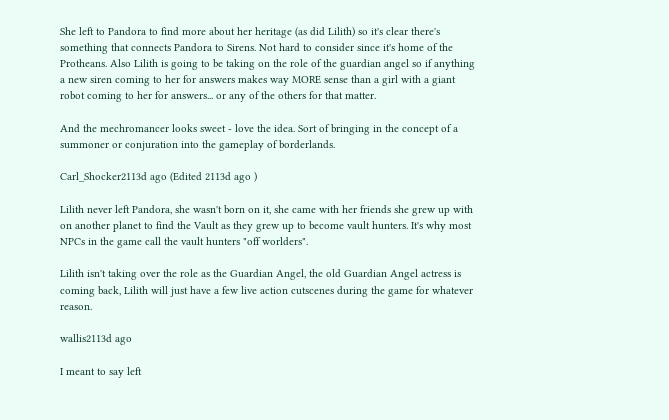She left to Pandora to find more about her heritage (as did Lilith) so it's clear there's something that connects Pandora to Sirens. Not hard to consider since it's home of the Protheans. Also Lilith is going to be taking on the role of the guardian angel so if anything a new siren coming to her for answers makes way MORE sense than a girl with a giant robot coming to her for answers... or any of the others for that matter.

And the mechromancer looks sweet - love the idea. Sort of bringing in the concept of a summoner or conjuration into the gameplay of borderlands.

Carl_Shocker2113d ago (Edited 2113d ago )

Lilith never left Pandora, she wasn't born on it, she came with her friends she grew up with on another planet to find the Vault as they grew up to become vault hunters. It's why most NPCs in the game call the vault hunters "off worlders".

Lilith isn't taking over the role as the Guardian Angel, the old Guardian Angel actress is coming back, Lilith will just have a few live action cutscenes during the game for whatever reason.

wallis2113d ago

I meant to say left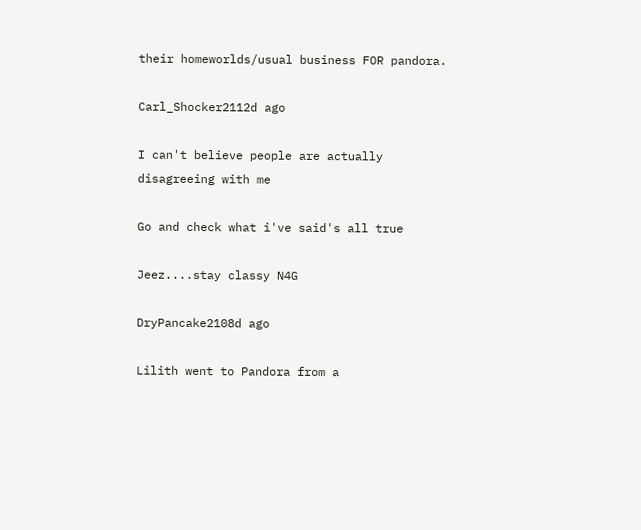their homeworlds/usual business FOR pandora.

Carl_Shocker2112d ago

I can't believe people are actually disagreeing with me

Go and check what i've said's all true

Jeez....stay classy N4G

DryPancake2108d ago

Lilith went to Pandora from a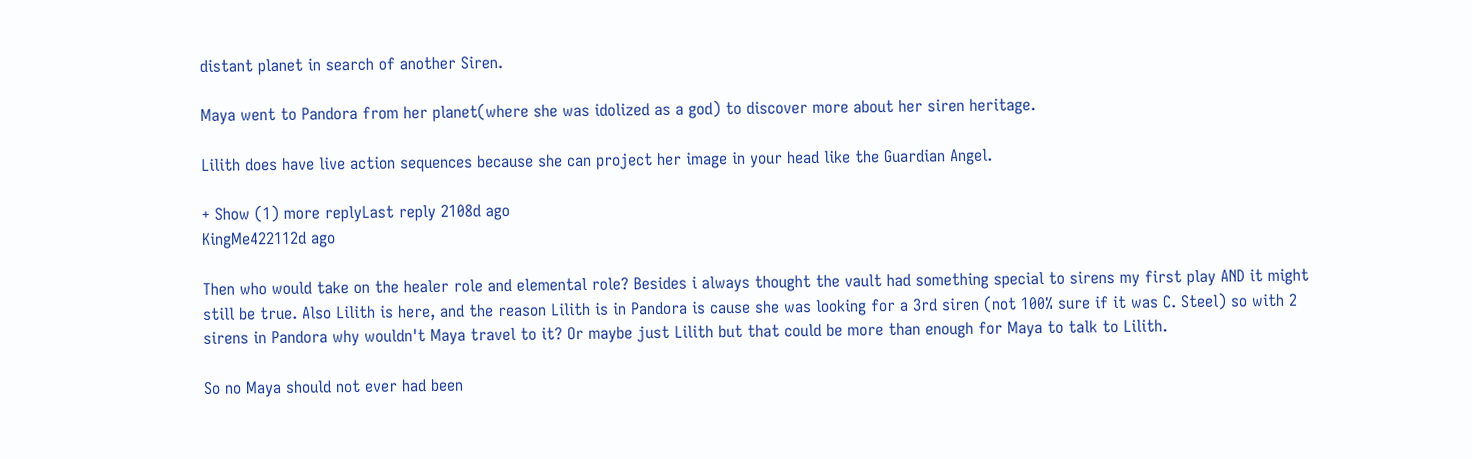distant planet in search of another Siren.

Maya went to Pandora from her planet(where she was idolized as a god) to discover more about her siren heritage.

Lilith does have live action sequences because she can project her image in your head like the Guardian Angel.

+ Show (1) more replyLast reply 2108d ago
KingMe422112d ago

Then who would take on the healer role and elemental role? Besides i always thought the vault had something special to sirens my first play AND it might still be true. Also Lilith is here, and the reason Lilith is in Pandora is cause she was looking for a 3rd siren (not 100% sure if it was C. Steel) so with 2 sirens in Pandora why wouldn't Maya travel to it? Or maybe just Lilith but that could be more than enough for Maya to talk to Lilith.

So no Maya should not ever had been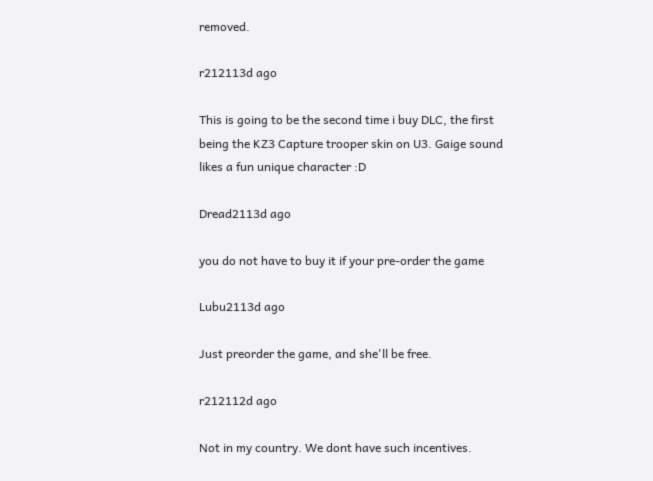removed.

r212113d ago

This is going to be the second time i buy DLC, the first being the KZ3 Capture trooper skin on U3. Gaige sound likes a fun unique character :D

Dread2113d ago

you do not have to buy it if your pre-order the game

Lubu2113d ago

Just preorder the game, and she'll be free.

r212112d ago

Not in my country. We dont have such incentives.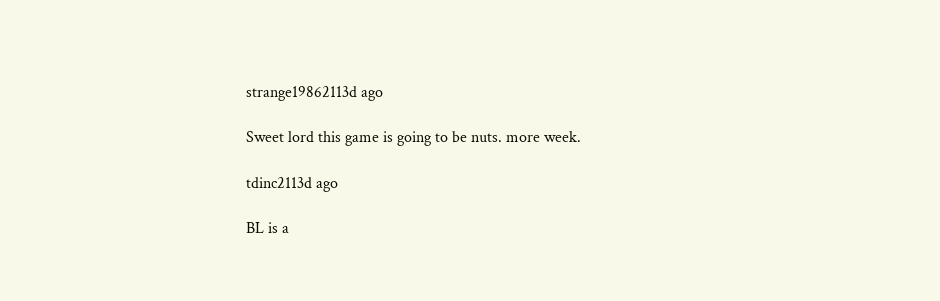strange19862113d ago

Sweet lord this game is going to be nuts. more week.

tdinc2113d ago

BL is a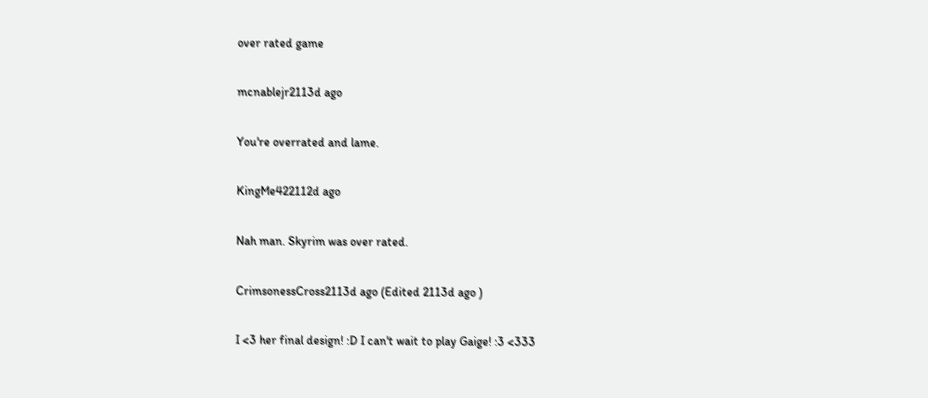over rated game

mcnablejr2113d ago

You're overrated and lame.

KingMe422112d ago

Nah man. Skyrim was over rated.

CrimsonessCross2113d ago (Edited 2113d ago )

I <3 her final design! :D I can't wait to play Gaige! :3 <333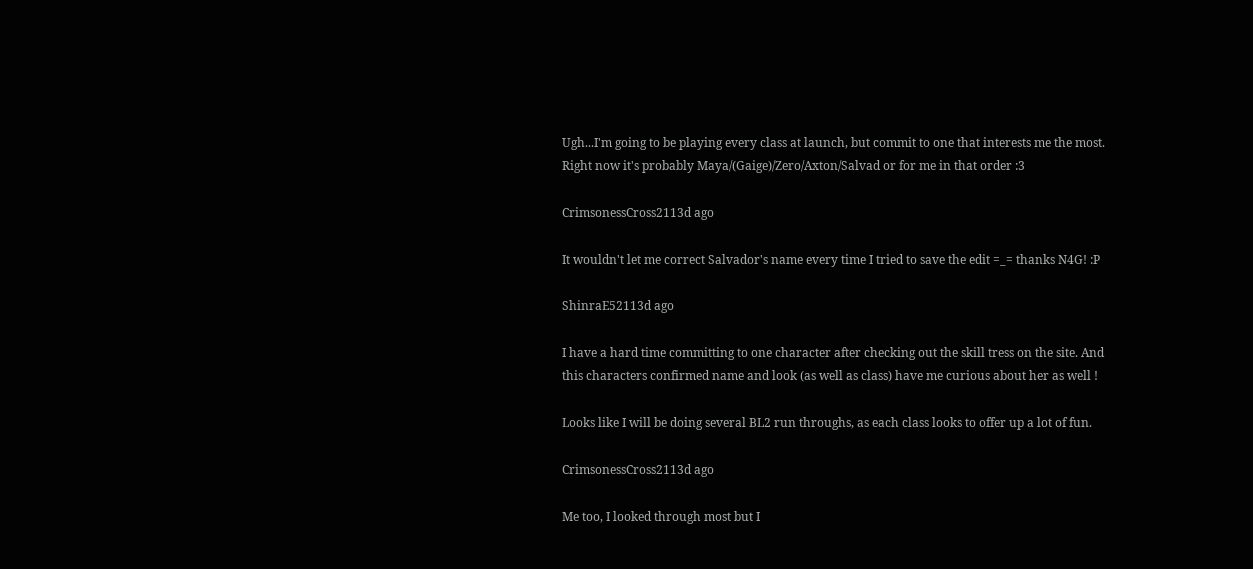Ugh...I'm going to be playing every class at launch, but commit to one that interests me the most. Right now it's probably Maya/(Gaige)/Zero/Axton/Salvad or for me in that order :3

CrimsonessCross2113d ago

It wouldn't let me correct Salvador's name every time I tried to save the edit =_= thanks N4G! :P

ShinraE52113d ago

I have a hard time committing to one character after checking out the skill tress on the site. And this characters confirmed name and look (as well as class) have me curious about her as well !

Looks like I will be doing several BL2 run throughs, as each class looks to offer up a lot of fun.

CrimsonessCross2113d ago

Me too, I looked through most but I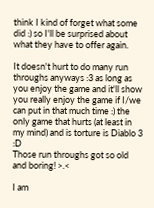think I kind of forget what some did :) so I'll be surprised about what they have to offer again.

It doesn't hurt to do many run throughs anyways :3 as long as you enjoy the game and it'll show you really enjoy the game if I/we can put in that much time :) the only game that hurts (at least in my mind) and is torture is Diablo 3 :D
Those run throughs got so old and boring! >.<

I am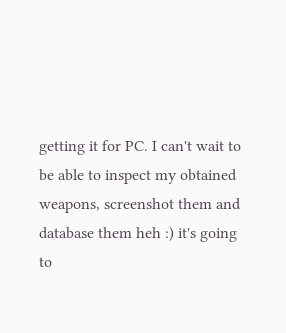getting it for PC. I can't wait to be able to inspect my obtained weapons, screenshot them and database them heh :) it's going to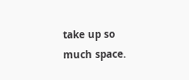take up so much space.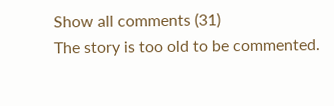Show all comments (31)
The story is too old to be commented.